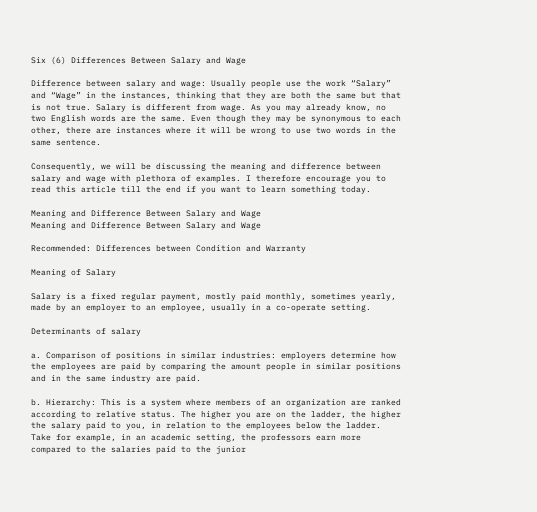Six (6) Differences Between Salary and Wage

Difference between salary and wage: Usually people use the work “Salary” and “Wage” in the instances, thinking that they are both the same but that is not true. Salary is different from wage. As you may already know, no two English words are the same. Even though they may be synonymous to each other, there are instances where it will be wrong to use two words in the same sentence.

Consequently, we will be discussing the meaning and difference between salary and wage with plethora of examples. I therefore encourage you to read this article till the end if you want to learn something today.

Meaning and Difference Between Salary and Wage
Meaning and Difference Between Salary and Wage

Recommended: Differences between Condition and Warranty

Meaning of Salary

Salary is a fixed regular payment, mostly paid monthly, sometimes yearly, made by an employer to an employee, usually in a co-operate setting.

Determinants of salary

a. Comparison of positions in similar industries: employers determine how the employees are paid by comparing the amount people in similar positions and in the same industry are paid.

b. Hierarchy: This is a system where members of an organization are ranked according to relative status. The higher you are on the ladder, the higher the salary paid to you, in relation to the employees below the ladder. Take for example, in an academic setting, the professors earn more compared to the salaries paid to the junior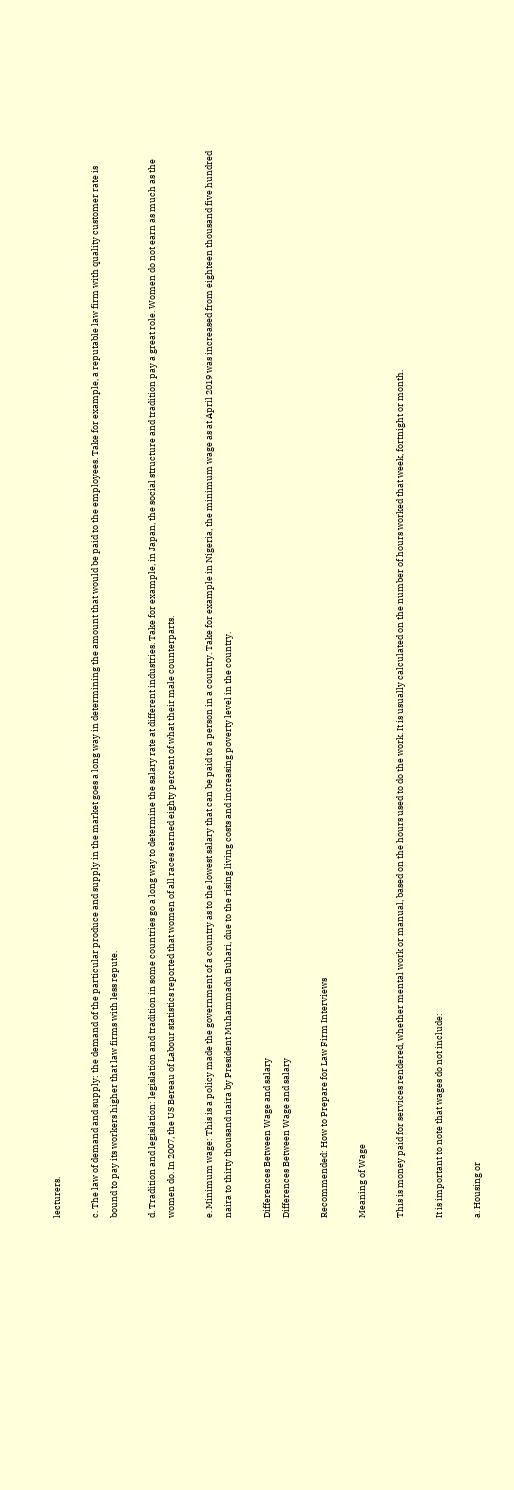lecturers.

c. The law of demand and supply: the demand of the particular produce and supply in the market goes a long way in determining the amount that would be paid to the employees. Take for example, a reputable law firm with quality customer rate is bound to pay its workers higher that law firms with less repute.

d. Tradition and legislation: legislation and tradition in some countries go a long way to determine the salary rate at different industries. Take for example, in Japan, the social structure and tradition pay a great role. Women do not earn as much as the women do. In 2007, the US Bereau of Labour statistics reported that women of all races earned eighty percent of what their male counterparts.

e. Minimum wage: This is a policy made the government of a country as to the lowest salary that can be paid to a person in a country. Take for example in Nigeria, the minimum wage as at April 2019 was increased from eighteen thousand five hundred naira to thirty thousand naira by President Muhammadu Buhari, due to the rising living costs and increasing poverty level in the country.

Differences Between Wage and salary
Differences Between Wage and salary

Recommended: How to Prepare for Law Firm Interviews

Meaning of Wage

This is money paid for services rendered, whether mental work or manual, based on the hours used to do the work. It is usually calculated on the number of hours worked that week, fortnight or month.

It is important to note that wages do not include:

a. Housing or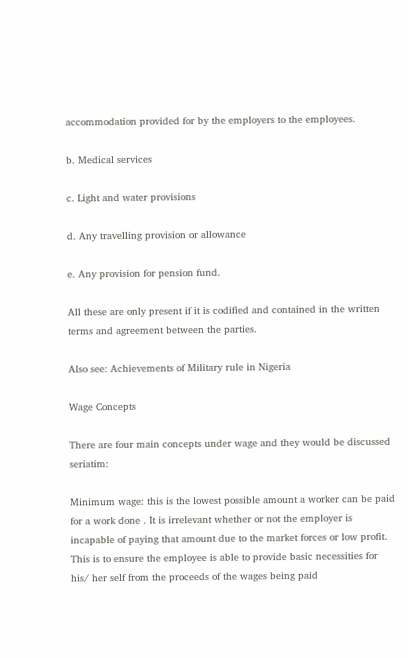accommodation provided for by the employers to the employees.

b. Medical services

c. Light and water provisions

d. Any travelling provision or allowance

e. Any provision for pension fund.

All these are only present if it is codified and contained in the written terms and agreement between the parties.

Also see: Achievements of Military rule in Nigeria

Wage Concepts

There are four main concepts under wage and they would be discussed seriatim:

Minimum wage: this is the lowest possible amount a worker can be paid for a work done . It is irrelevant whether or not the employer is incapable of paying that amount due to the market forces or low profit. This is to ensure the employee is able to provide basic necessities for his/ her self from the proceeds of the wages being paid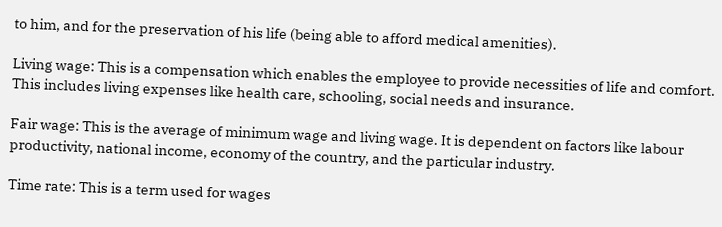to him, and for the preservation of his life (being able to afford medical amenities).

Living wage: This is a compensation which enables the employee to provide necessities of life and comfort. This includes living expenses like health care, schooling, social needs and insurance.

Fair wage: This is the average of minimum wage and living wage. It is dependent on factors like labour productivity, national income, economy of the country, and the particular industry.

Time rate: This is a term used for wages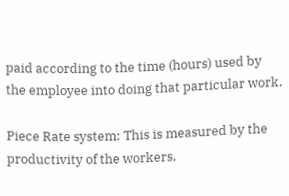paid according to the time (hours) used by the employee into doing that particular work.

Piece Rate system: This is measured by the productivity of the workers,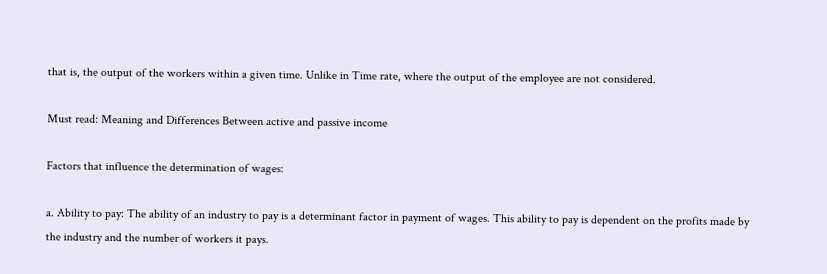that is, the output of the workers within a given time. Unlike in Time rate, where the output of the employee are not considered.

Must read: Meaning and Differences Between active and passive income

Factors that influence the determination of wages:

a. Ability to pay: The ability of an industry to pay is a determinant factor in payment of wages. This ability to pay is dependent on the profits made by the industry and the number of workers it pays.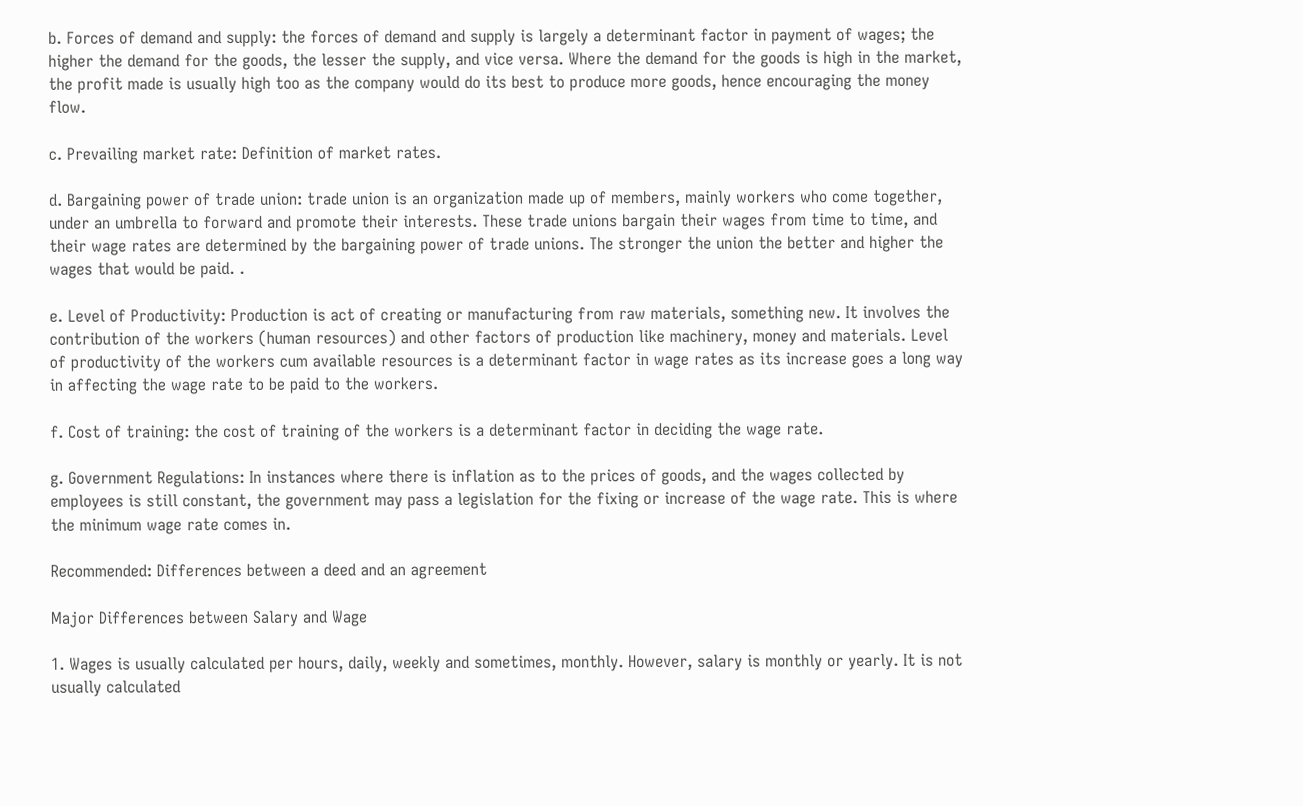b. Forces of demand and supply: the forces of demand and supply is largely a determinant factor in payment of wages; the higher the demand for the goods, the lesser the supply, and vice versa. Where the demand for the goods is high in the market, the profit made is usually high too as the company would do its best to produce more goods, hence encouraging the money flow.

c. Prevailing market rate: Definition of market rates.

d. Bargaining power of trade union: trade union is an organization made up of members, mainly workers who come together, under an umbrella to forward and promote their interests. These trade unions bargain their wages from time to time, and their wage rates are determined by the bargaining power of trade unions. The stronger the union the better and higher the wages that would be paid. .

e. Level of Productivity: Production is act of creating or manufacturing from raw materials, something new. It involves the contribution of the workers (human resources) and other factors of production like machinery, money and materials. Level of productivity of the workers cum available resources is a determinant factor in wage rates as its increase goes a long way in affecting the wage rate to be paid to the workers.

f. Cost of training: the cost of training of the workers is a determinant factor in deciding the wage rate.

g. Government Regulations: In instances where there is inflation as to the prices of goods, and the wages collected by employees is still constant, the government may pass a legislation for the fixing or increase of the wage rate. This is where the minimum wage rate comes in.

Recommended: Differences between a deed and an agreement

Major Differences between Salary and Wage

1. Wages is usually calculated per hours, daily, weekly and sometimes, monthly. However, salary is monthly or yearly. It is not usually calculated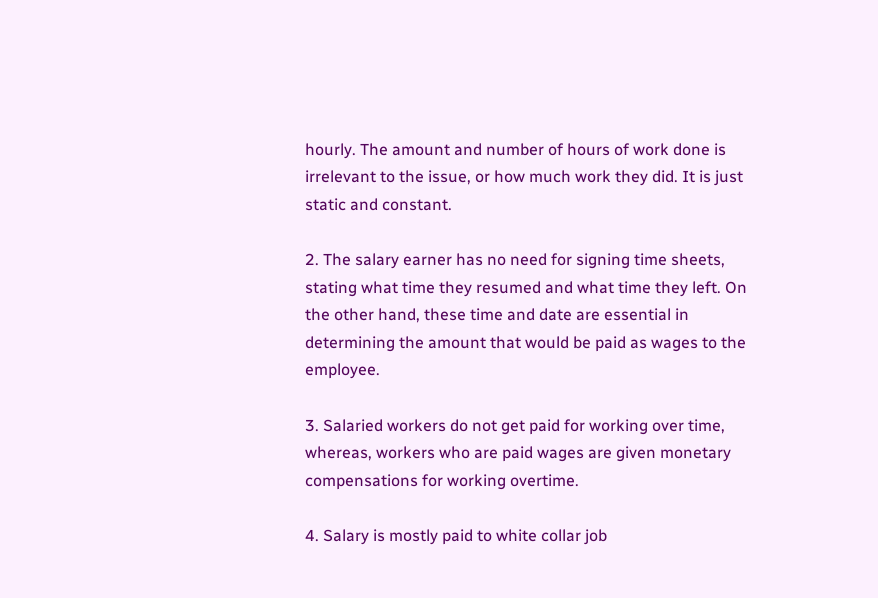hourly. The amount and number of hours of work done is irrelevant to the issue, or how much work they did. It is just static and constant.

2. The salary earner has no need for signing time sheets, stating what time they resumed and what time they left. On the other hand, these time and date are essential in determining the amount that would be paid as wages to the employee.

3. Salaried workers do not get paid for working over time, whereas, workers who are paid wages are given monetary compensations for working overtime.

4. Salary is mostly paid to white collar job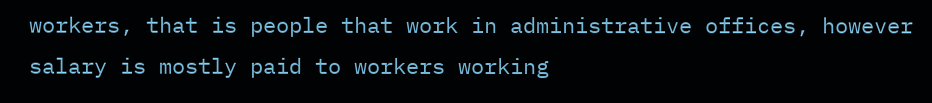workers, that is people that work in administrative offices, however salary is mostly paid to workers working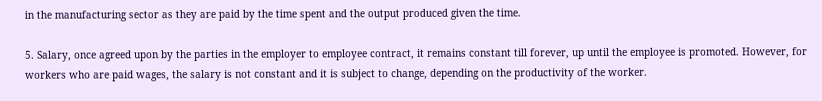in the manufacturing sector as they are paid by the time spent and the output produced given the time.

5. Salary, once agreed upon by the parties in the employer to employee contract, it remains constant till forever, up until the employee is promoted. However, for workers who are paid wages, the salary is not constant and it is subject to change, depending on the productivity of the worker.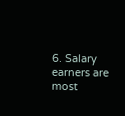6. Salary earners are most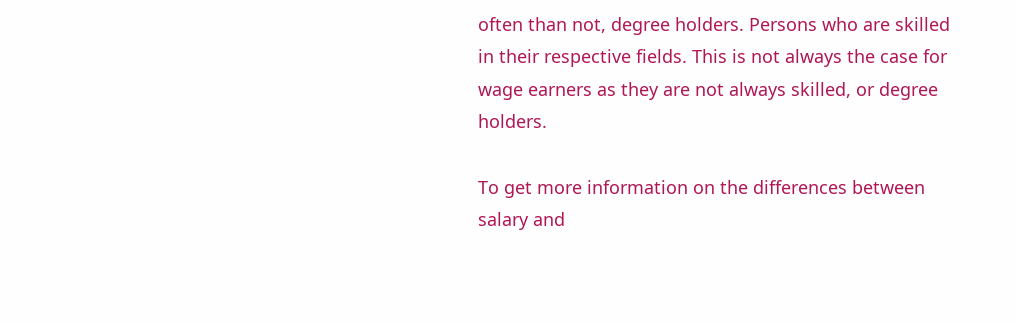often than not, degree holders. Persons who are skilled in their respective fields. This is not always the case for wage earners as they are not always skilled, or degree holders.

To get more information on the differences between salary and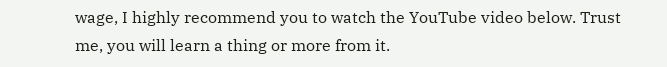wage, I highly recommend you to watch the YouTube video below. Trust me, you will learn a thing or more from it.